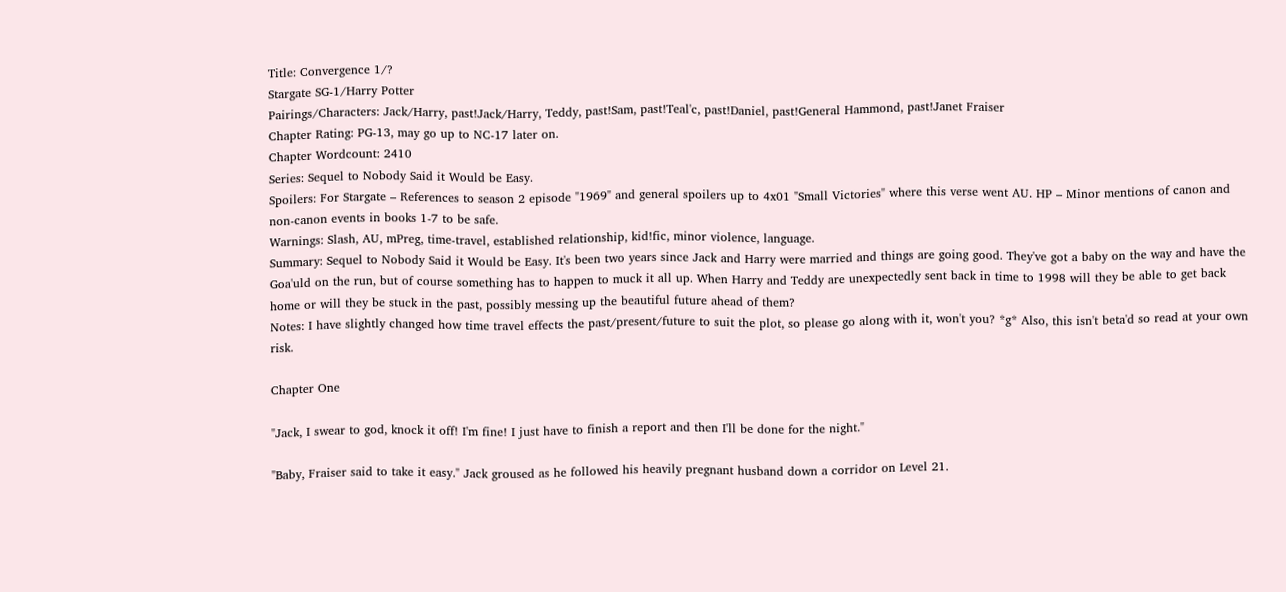Title: Convergence 1/?
Stargate SG-1/Harry Potter
Pairings/Characters: Jack/Harry, past!Jack/Harry, Teddy, past!Sam, past!Teal'c, past!Daniel, past!General Hammond, past!Janet Fraiser
Chapter Rating: PG-13, may go up to NC-17 later on.
Chapter Wordcount: 2410
Series: Sequel to Nobody Said it Would be Easy.
Spoilers: For Stargate – References to season 2 episode "1969" and general spoilers up to 4x01 "Small Victories" where this verse went AU. HP – Minor mentions of canon and non-canon events in books 1-7 to be safe.
Warnings: Slash, AU, mPreg, time-travel, established relationship, kid!fic, minor violence, language.
Summary: Sequel to Nobody Said it Would be Easy. It's been two years since Jack and Harry were married and things are going good. They've got a baby on the way and have the Goa'uld on the run, but of course something has to happen to muck it all up. When Harry and Teddy are unexpectedly sent back in time to 1998 will they be able to get back home or will they be stuck in the past, possibly messing up the beautiful future ahead of them?
Notes: I have slightly changed how time travel effects the past/present/future to suit the plot, so please go along with it, won't you? *g* Also, this isn't beta'd so read at your own risk.

Chapter One

"Jack, I swear to god, knock it off! I'm fine! I just have to finish a report and then I'll be done for the night."

"Baby, Fraiser said to take it easy." Jack groused as he followed his heavily pregnant husband down a corridor on Level 21.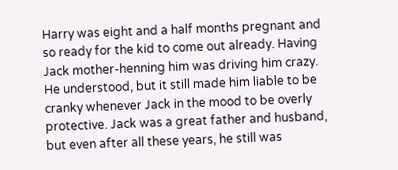Harry was eight and a half months pregnant and so ready for the kid to come out already. Having Jack mother-henning him was driving him crazy. He understood, but it still made him liable to be cranky whenever Jack in the mood to be overly protective. Jack was a great father and husband, but even after all these years, he still was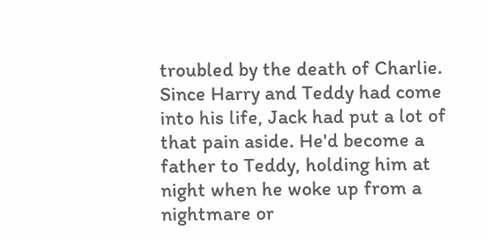troubled by the death of Charlie. Since Harry and Teddy had come into his life, Jack had put a lot of that pain aside. He'd become a father to Teddy, holding him at night when he woke up from a nightmare or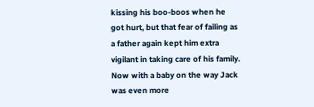kissing his boo-boos when he got hurt, but that fear of failing as a father again kept him extra vigilant in taking care of his family. Now with a baby on the way Jack was even more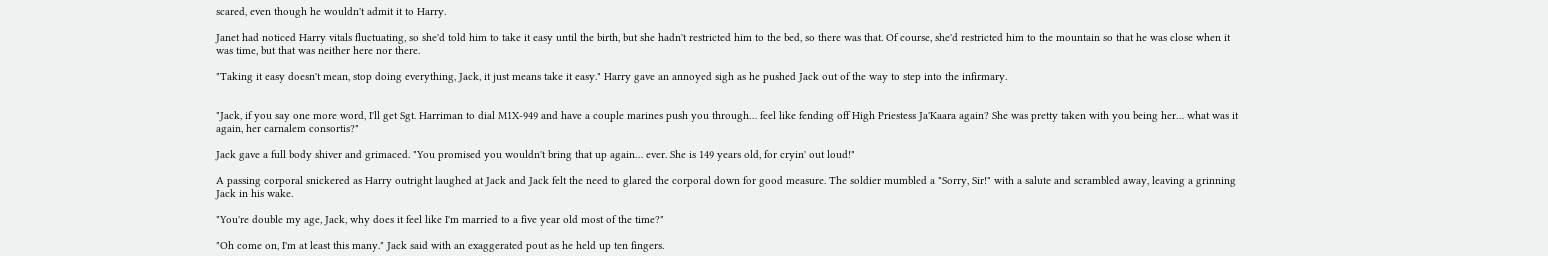scared, even though he wouldn't admit it to Harry.

Janet had noticed Harry vitals fluctuating, so she'd told him to take it easy until the birth, but she hadn't restricted him to the bed, so there was that. Of course, she'd restricted him to the mountain so that he was close when it was time, but that was neither here nor there.

"Taking it easy doesn't mean, stop doing everything, Jack, it just means take it easy." Harry gave an annoyed sigh as he pushed Jack out of the way to step into the infirmary.


"Jack, if you say one more word, I'll get Sgt. Harriman to dial M1X-949 and have a couple marines push you through… feel like fending off High Priestess Ja'Kaara again? She was pretty taken with you being her… what was it again, her carnalem consortis?"

Jack gave a full body shiver and grimaced. "You promised you wouldn't bring that up again… ever. She is 149 years old, for cryin' out loud!"

A passing corporal snickered as Harry outright laughed at Jack and Jack felt the need to glared the corporal down for good measure. The soldier mumbled a "Sorry, Sir!" with a salute and scrambled away, leaving a grinning Jack in his wake.

"You're double my age, Jack, why does it feel like I'm married to a five year old most of the time?"

"Oh come on, I'm at least this many." Jack said with an exaggerated pout as he held up ten fingers.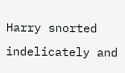Harry snorted indelicately and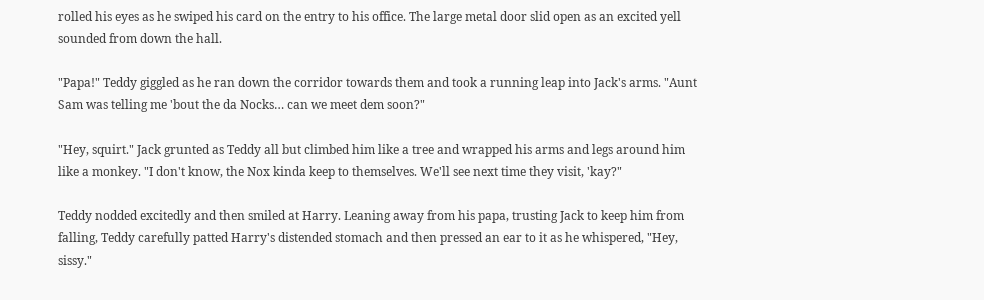rolled his eyes as he swiped his card on the entry to his office. The large metal door slid open as an excited yell sounded from down the hall.

"Papa!" Teddy giggled as he ran down the corridor towards them and took a running leap into Jack's arms. "Aunt Sam was telling me 'bout the da Nocks… can we meet dem soon?"

"Hey, squirt." Jack grunted as Teddy all but climbed him like a tree and wrapped his arms and legs around him like a monkey. "I don't know, the Nox kinda keep to themselves. We'll see next time they visit, 'kay?"

Teddy nodded excitedly and then smiled at Harry. Leaning away from his papa, trusting Jack to keep him from falling, Teddy carefully patted Harry's distended stomach and then pressed an ear to it as he whispered, "Hey, sissy."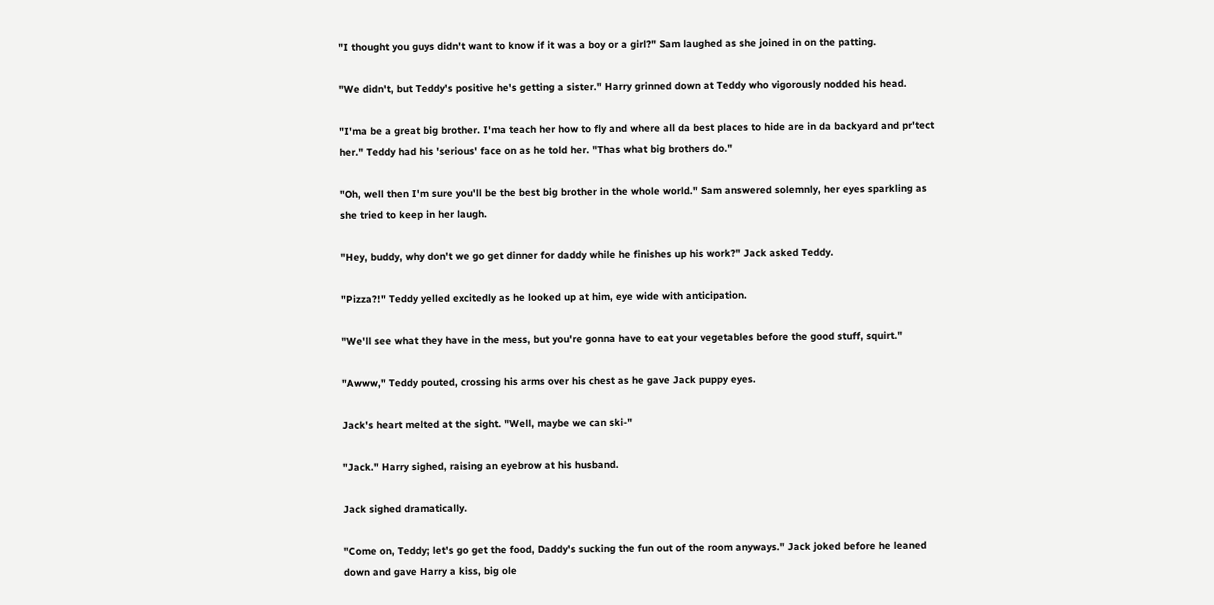"I thought you guys didn't want to know if it was a boy or a girl?" Sam laughed as she joined in on the patting.

"We didn't, but Teddy's positive he's getting a sister." Harry grinned down at Teddy who vigorously nodded his head.

"I'ma be a great big brother. I'ma teach her how to fly and where all da best places to hide are in da backyard and pr'tect her." Teddy had his 'serious' face on as he told her. "Thas what big brothers do."

"Oh, well then I'm sure you'll be the best big brother in the whole world." Sam answered solemnly, her eyes sparkling as she tried to keep in her laugh.

"Hey, buddy, why don't we go get dinner for daddy while he finishes up his work?" Jack asked Teddy.

"Pizza?!" Teddy yelled excitedly as he looked up at him, eye wide with anticipation.

"We'll see what they have in the mess, but you're gonna have to eat your vegetables before the good stuff, squirt."

"Awww," Teddy pouted, crossing his arms over his chest as he gave Jack puppy eyes.

Jack's heart melted at the sight. "Well, maybe we can ski-"

"Jack." Harry sighed, raising an eyebrow at his husband.

Jack sighed dramatically.

"Come on, Teddy; let's go get the food, Daddy's sucking the fun out of the room anyways." Jack joked before he leaned down and gave Harry a kiss, big ole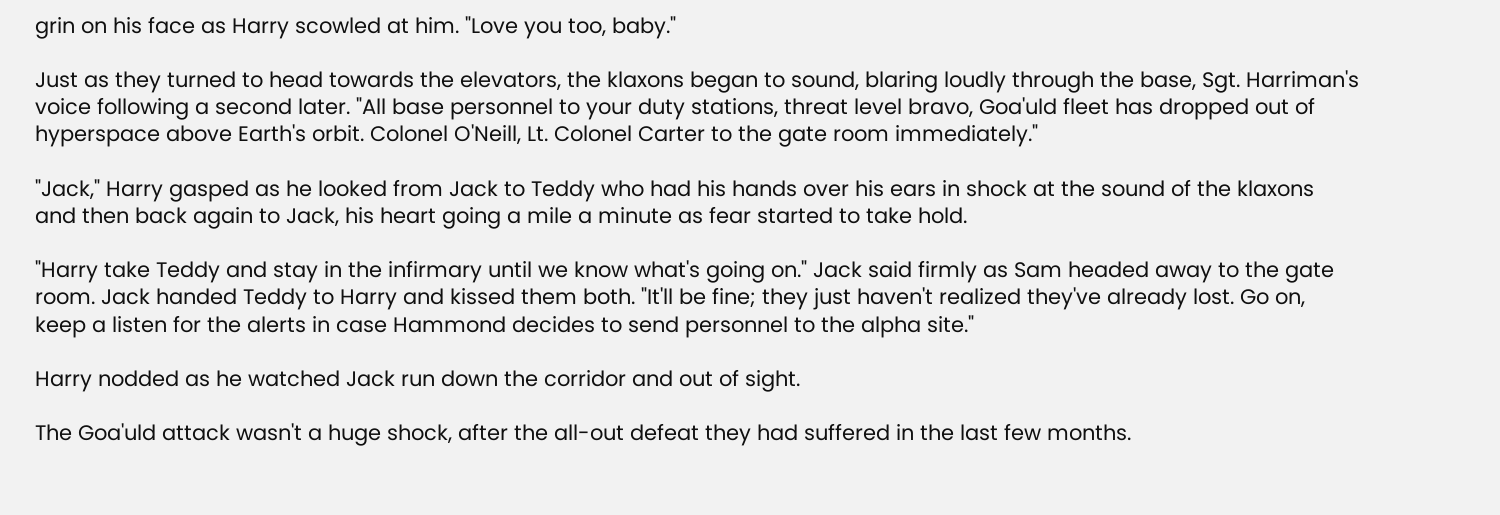grin on his face as Harry scowled at him. "Love you too, baby."

Just as they turned to head towards the elevators, the klaxons began to sound, blaring loudly through the base, Sgt. Harriman's voice following a second later. "All base personnel to your duty stations, threat level bravo, Goa'uld fleet has dropped out of hyperspace above Earth's orbit. Colonel O'Neill, Lt. Colonel Carter to the gate room immediately."

"Jack," Harry gasped as he looked from Jack to Teddy who had his hands over his ears in shock at the sound of the klaxons and then back again to Jack, his heart going a mile a minute as fear started to take hold.

"Harry take Teddy and stay in the infirmary until we know what's going on." Jack said firmly as Sam headed away to the gate room. Jack handed Teddy to Harry and kissed them both. "It'll be fine; they just haven't realized they've already lost. Go on, keep a listen for the alerts in case Hammond decides to send personnel to the alpha site."

Harry nodded as he watched Jack run down the corridor and out of sight.

The Goa'uld attack wasn't a huge shock, after the all-out defeat they had suffered in the last few months.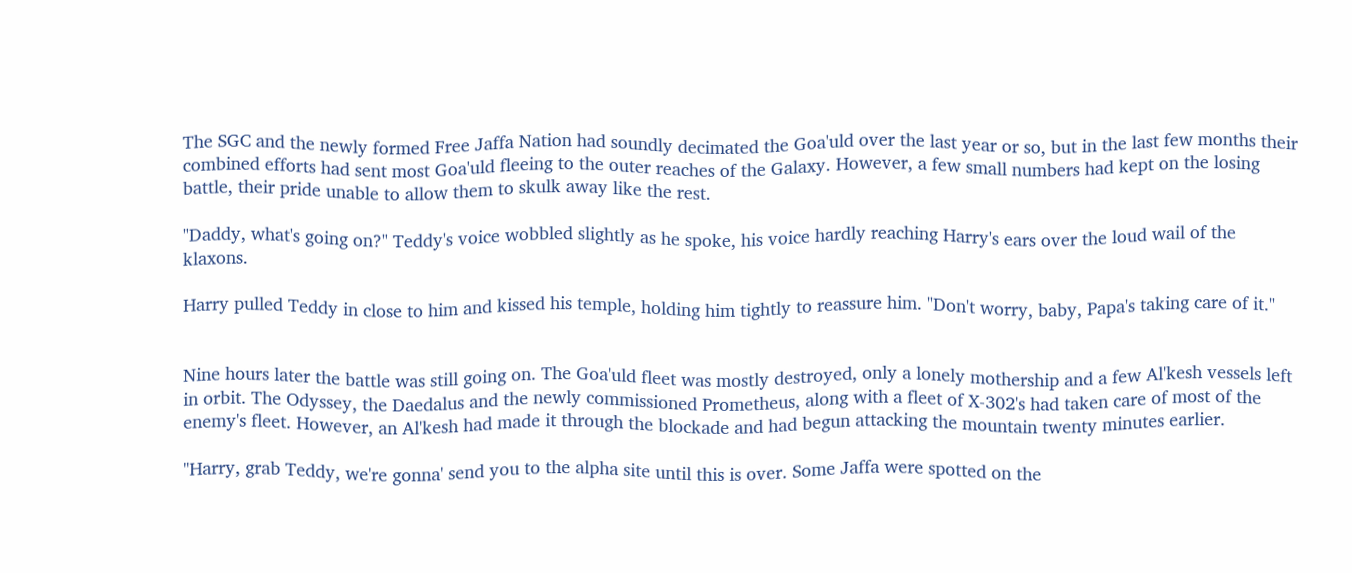The SGC and the newly formed Free Jaffa Nation had soundly decimated the Goa'uld over the last year or so, but in the last few months their combined efforts had sent most Goa'uld fleeing to the outer reaches of the Galaxy. However, a few small numbers had kept on the losing battle, their pride unable to allow them to skulk away like the rest.

"Daddy, what's going on?" Teddy's voice wobbled slightly as he spoke, his voice hardly reaching Harry's ears over the loud wail of the klaxons.

Harry pulled Teddy in close to him and kissed his temple, holding him tightly to reassure him. "Don't worry, baby, Papa's taking care of it."


Nine hours later the battle was still going on. The Goa'uld fleet was mostly destroyed, only a lonely mothership and a few Al'kesh vessels left in orbit. The Odyssey, the Daedalus and the newly commissioned Prometheus, along with a fleet of X-302's had taken care of most of the enemy's fleet. However, an Al'kesh had made it through the blockade and had begun attacking the mountain twenty minutes earlier.

"Harry, grab Teddy, we're gonna' send you to the alpha site until this is over. Some Jaffa were spotted on the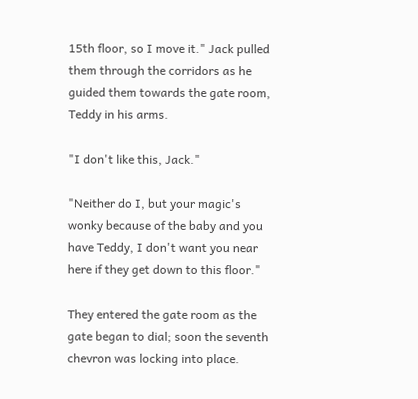15th floor, so I move it." Jack pulled them through the corridors as he guided them towards the gate room, Teddy in his arms.

"I don't like this, Jack."

"Neither do I, but your magic's wonky because of the baby and you have Teddy, I don't want you near here if they get down to this floor."

They entered the gate room as the gate began to dial; soon the seventh chevron was locking into place.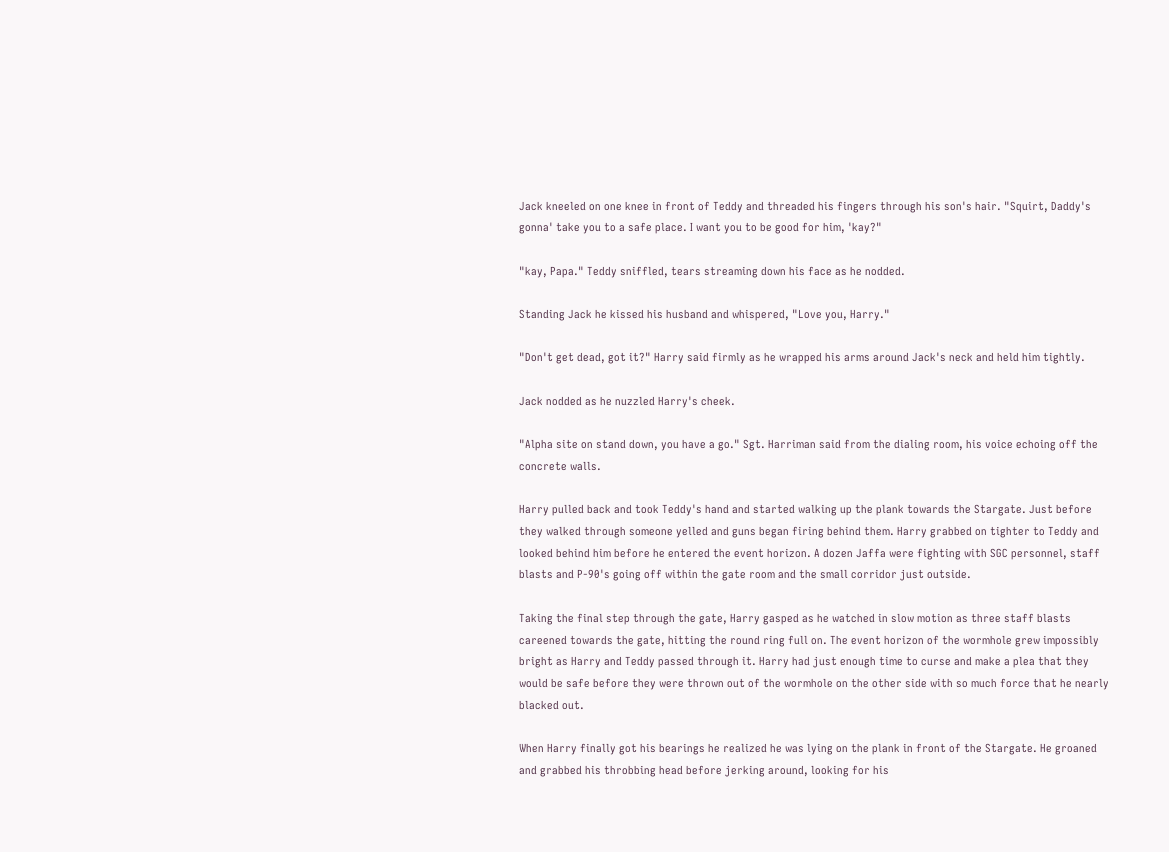Jack kneeled on one knee in front of Teddy and threaded his fingers through his son's hair. "Squirt, Daddy's gonna' take you to a safe place. I want you to be good for him, 'kay?"

"kay, Papa." Teddy sniffled, tears streaming down his face as he nodded.

Standing Jack he kissed his husband and whispered, "Love you, Harry."

"Don't get dead, got it?" Harry said firmly as he wrapped his arms around Jack's neck and held him tightly.

Jack nodded as he nuzzled Harry's cheek.

"Alpha site on stand down, you have a go." Sgt. Harriman said from the dialing room, his voice echoing off the concrete walls.

Harry pulled back and took Teddy's hand and started walking up the plank towards the Stargate. Just before they walked through someone yelled and guns began firing behind them. Harry grabbed on tighter to Teddy and looked behind him before he entered the event horizon. A dozen Jaffa were fighting with SGC personnel, staff blasts and P-90's going off within the gate room and the small corridor just outside.

Taking the final step through the gate, Harry gasped as he watched in slow motion as three staff blasts careened towards the gate, hitting the round ring full on. The event horizon of the wormhole grew impossibly bright as Harry and Teddy passed through it. Harry had just enough time to curse and make a plea that they would be safe before they were thrown out of the wormhole on the other side with so much force that he nearly blacked out.

When Harry finally got his bearings he realized he was lying on the plank in front of the Stargate. He groaned and grabbed his throbbing head before jerking around, looking for his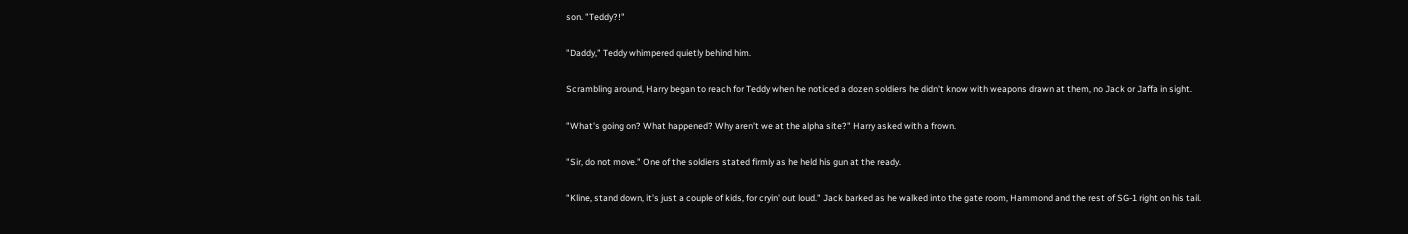son. "Teddy?!"

"Daddy," Teddy whimpered quietly behind him.

Scrambling around, Harry began to reach for Teddy when he noticed a dozen soldiers he didn't know with weapons drawn at them, no Jack or Jaffa in sight.

"What's going on? What happened? Why aren't we at the alpha site?" Harry asked with a frown.

"Sir, do not move." One of the soldiers stated firmly as he held his gun at the ready.

"Kline, stand down, it's just a couple of kids, for cryin' out loud." Jack barked as he walked into the gate room, Hammond and the rest of SG-1 right on his tail.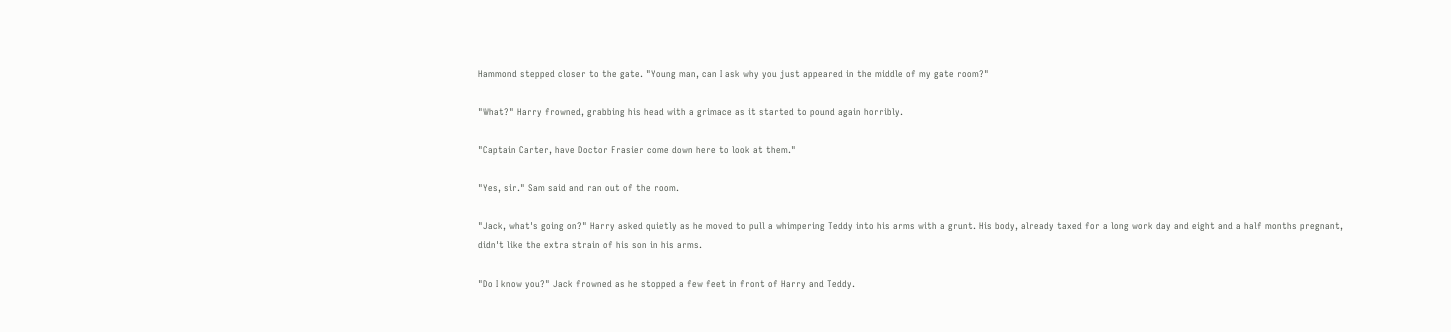Hammond stepped closer to the gate. "Young man, can I ask why you just appeared in the middle of my gate room?"

"What?" Harry frowned, grabbing his head with a grimace as it started to pound again horribly.

"Captain Carter, have Doctor Frasier come down here to look at them."

"Yes, sir." Sam said and ran out of the room.

"Jack, what's going on?" Harry asked quietly as he moved to pull a whimpering Teddy into his arms with a grunt. His body, already taxed for a long work day and eight and a half months pregnant, didn't like the extra strain of his son in his arms.

"Do I know you?" Jack frowned as he stopped a few feet in front of Harry and Teddy.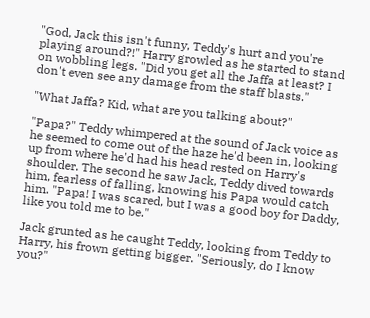"God, Jack this isn't funny, Teddy's hurt and you're playing around?!" Harry growled as he started to stand on wobbling legs. "Did you get all the Jaffa at least? I don't even see any damage from the staff blasts."

"What Jaffa? Kid, what are you talking about?"

"Papa?" Teddy whimpered at the sound of Jack voice as he seemed to come out of the haze he'd been in, looking up from where he'd had his head rested on Harry's shoulder. The second he saw Jack, Teddy dived towards him, fearless of falling, knowing his Papa would catch him. "Papa! I was scared, but I was a good boy for Daddy, like you told me to be."

Jack grunted as he caught Teddy, looking from Teddy to Harry, his frown getting bigger. "Seriously, do I know you?"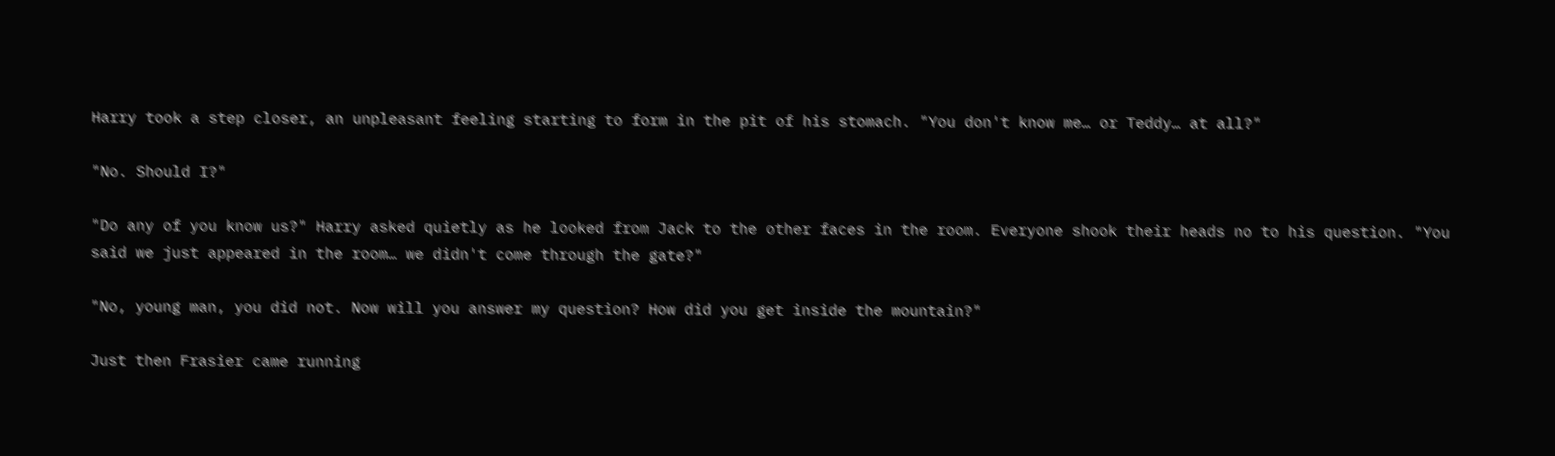Harry took a step closer, an unpleasant feeling starting to form in the pit of his stomach. "You don't know me… or Teddy… at all?"

"No. Should I?"

"Do any of you know us?" Harry asked quietly as he looked from Jack to the other faces in the room. Everyone shook their heads no to his question. "You said we just appeared in the room… we didn't come through the gate?"

"No, young man, you did not. Now will you answer my question? How did you get inside the mountain?"

Just then Frasier came running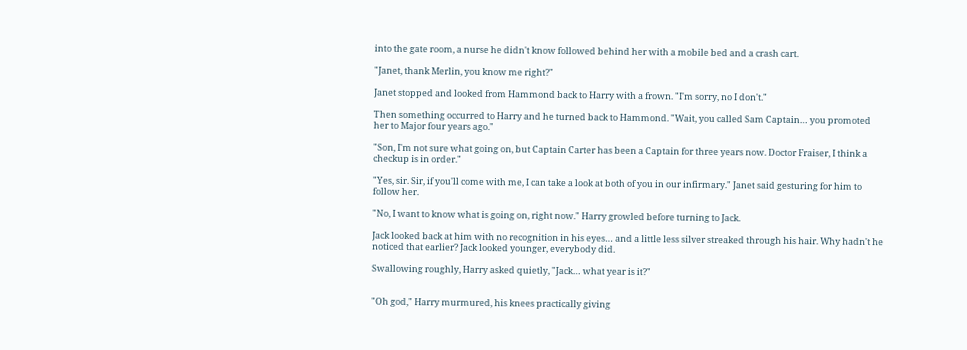into the gate room, a nurse he didn't know followed behind her with a mobile bed and a crash cart.

"Janet, thank Merlin, you know me right?"

Janet stopped and looked from Hammond back to Harry with a frown. "I'm sorry, no I don't."

Then something occurred to Harry and he turned back to Hammond. "Wait, you called Sam Captain… you promoted her to Major four years ago."

"Son, I'm not sure what going on, but Captain Carter has been a Captain for three years now. Doctor Fraiser, I think a checkup is in order."

"Yes, sir. Sir, if you'll come with me, I can take a look at both of you in our infirmary." Janet said gesturing for him to follow her.

"No, I want to know what is going on, right now." Harry growled before turning to Jack.

Jack looked back at him with no recognition in his eyes… and a little less silver streaked through his hair. Why hadn't he noticed that earlier? Jack looked younger, everybody did.

Swallowing roughly, Harry asked quietly, "Jack… what year is it?"


"Oh god," Harry murmured, his knees practically giving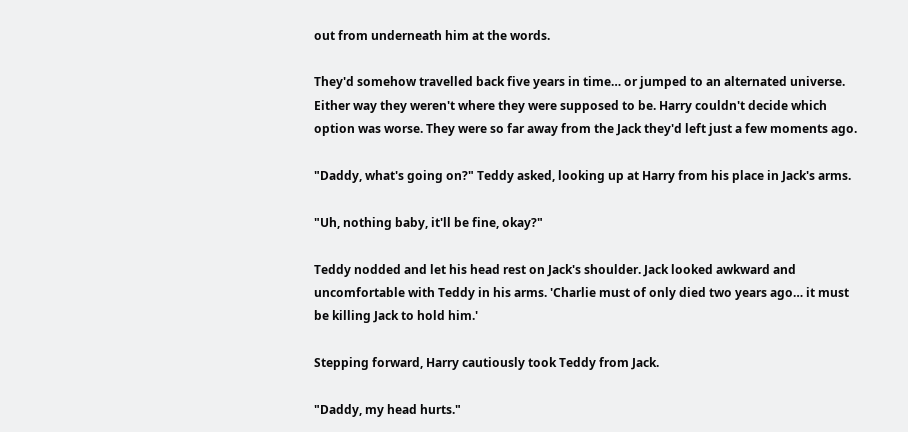out from underneath him at the words.

They'd somehow travelled back five years in time… or jumped to an alternated universe. Either way they weren't where they were supposed to be. Harry couldn't decide which option was worse. They were so far away from the Jack they'd left just a few moments ago.

"Daddy, what's going on?" Teddy asked, looking up at Harry from his place in Jack's arms.

"Uh, nothing baby, it'll be fine, okay?"

Teddy nodded and let his head rest on Jack's shoulder. Jack looked awkward and uncomfortable with Teddy in his arms. 'Charlie must of only died two years ago… it must be killing Jack to hold him.'

Stepping forward, Harry cautiously took Teddy from Jack.

"Daddy, my head hurts."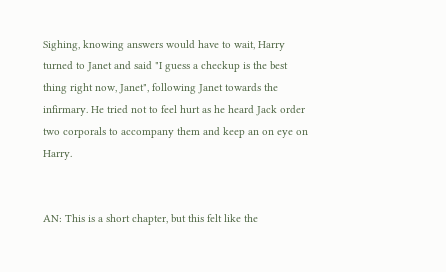Sighing, knowing answers would have to wait, Harry turned to Janet and said "I guess a checkup is the best thing right now, Janet", following Janet towards the infirmary. He tried not to feel hurt as he heard Jack order two corporals to accompany them and keep an on eye on Harry.


AN: This is a short chapter, but this felt like the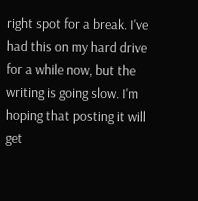right spot for a break. I've had this on my hard drive for a while now, but the writing is going slow. I'm hoping that posting it will get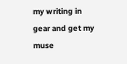my writing in gear and get my muse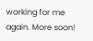working for me again. More soon!